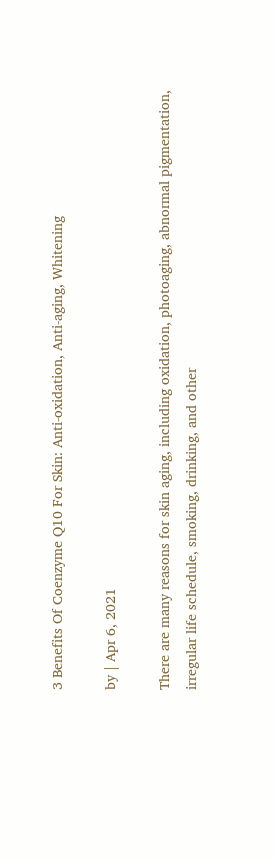3 Benefits Of Coenzyme Q10 For Skin: Anti-oxidation, Anti-aging, Whitening

by | Apr 6, 2021

There are many reasons for skin aging, including oxidation, photoaging, abnormal pigmentation, irregular life schedule, smoking, drinking, and other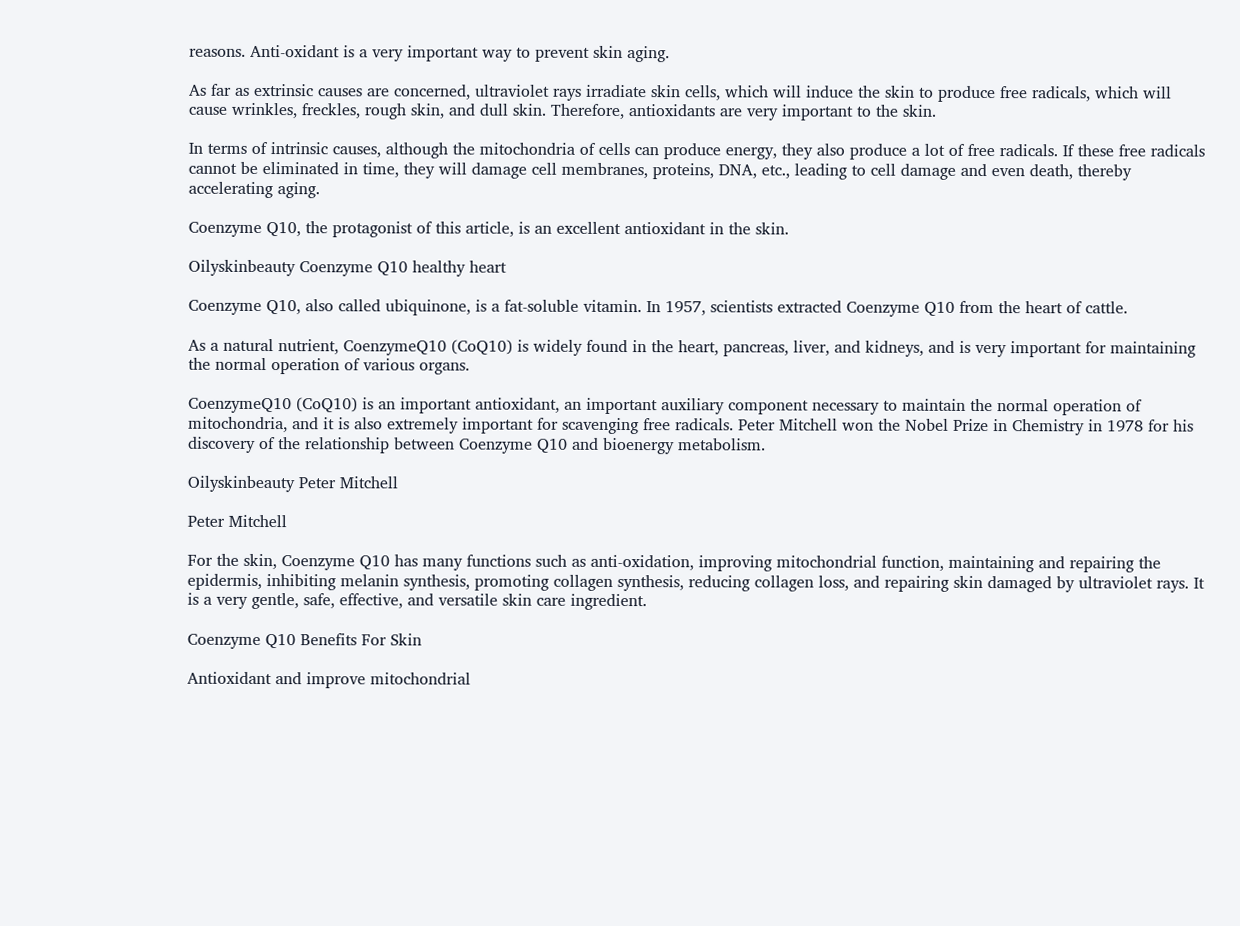reasons. Anti-oxidant is a very important way to prevent skin aging.

As far as extrinsic causes are concerned, ultraviolet rays irradiate skin cells, which will induce the skin to produce free radicals, which will cause wrinkles, freckles, rough skin, and dull skin. Therefore, antioxidants are very important to the skin.

In terms of intrinsic causes, although the mitochondria of cells can produce energy, they also produce a lot of free radicals. If these free radicals cannot be eliminated in time, they will damage cell membranes, proteins, DNA, etc., leading to cell damage and even death, thereby accelerating aging.

Coenzyme Q10, the protagonist of this article, is an excellent antioxidant in the skin.

Oilyskinbeauty Coenzyme Q10 healthy heart

Coenzyme Q10, also called ubiquinone, is a fat-soluble vitamin. In 1957, scientists extracted Coenzyme Q10 from the heart of cattle.

As a natural nutrient, CoenzymeQ10 (CoQ10) is widely found in the heart, pancreas, liver, and kidneys, and is very important for maintaining the normal operation of various organs.

CoenzymeQ10 (CoQ10) is an important antioxidant, an important auxiliary component necessary to maintain the normal operation of mitochondria, and it is also extremely important for scavenging free radicals. Peter Mitchell won the Nobel Prize in Chemistry in 1978 for his discovery of the relationship between Coenzyme Q10 and bioenergy metabolism.

Oilyskinbeauty Peter Mitchell

Peter Mitchell

For the skin, Coenzyme Q10 has many functions such as anti-oxidation, improving mitochondrial function, maintaining and repairing the epidermis, inhibiting melanin synthesis, promoting collagen synthesis, reducing collagen loss, and repairing skin damaged by ultraviolet rays. It is a very gentle, safe, effective, and versatile skin care ingredient.

Coenzyme Q10 Benefits For Skin

Antioxidant and improve mitochondrial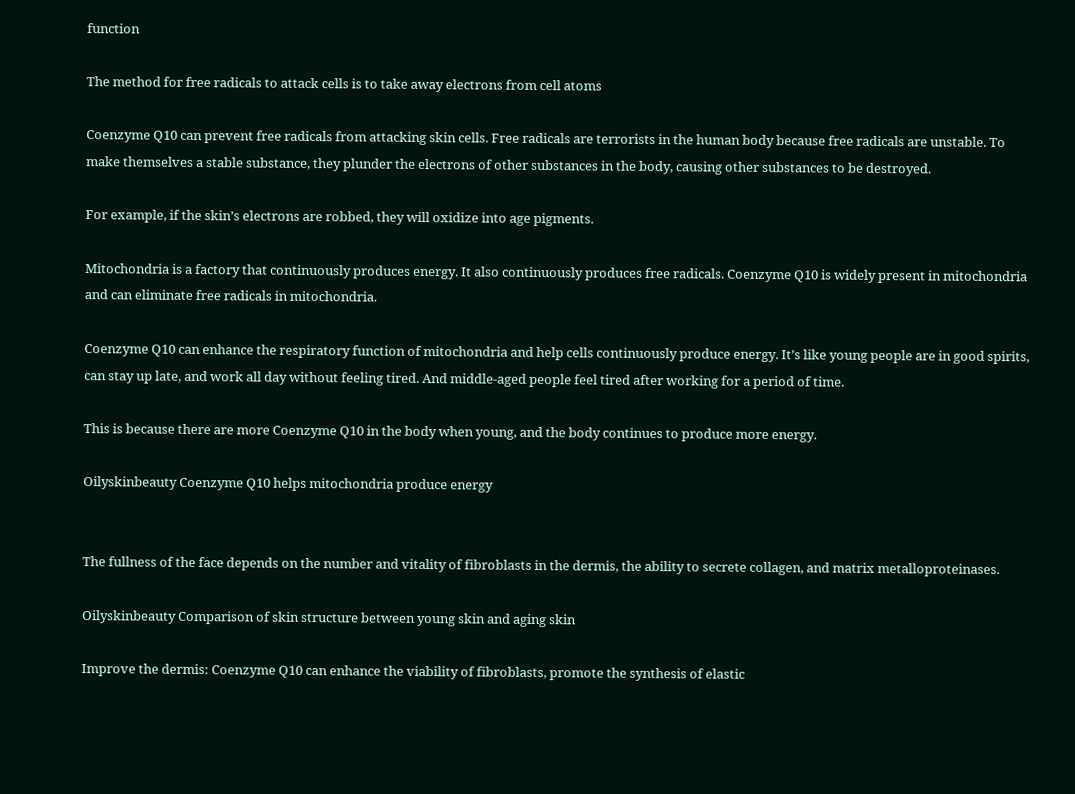function

The method for free radicals to attack cells is to take away electrons from cell atoms

Coenzyme Q10 can prevent free radicals from attacking skin cells. Free radicals are terrorists in the human body because free radicals are unstable. To make themselves a stable substance, they plunder the electrons of other substances in the body, causing other substances to be destroyed.

For example, if the skin’s electrons are robbed, they will oxidize into age pigments.

Mitochondria is a factory that continuously produces energy. It also continuously produces free radicals. Coenzyme Q10 is widely present in mitochondria and can eliminate free radicals in mitochondria.

Coenzyme Q10 can enhance the respiratory function of mitochondria and help cells continuously produce energy. It’s like young people are in good spirits, can stay up late, and work all day without feeling tired. And middle-aged people feel tired after working for a period of time.

This is because there are more Coenzyme Q10 in the body when young, and the body continues to produce more energy.

Oilyskinbeauty Coenzyme Q10 helps mitochondria produce energy


The fullness of the face depends on the number and vitality of fibroblasts in the dermis, the ability to secrete collagen, and matrix metalloproteinases.

Oilyskinbeauty Comparison of skin structure between young skin and aging skin

Improve the dermis: Coenzyme Q10 can enhance the viability of fibroblasts, promote the synthesis of elastic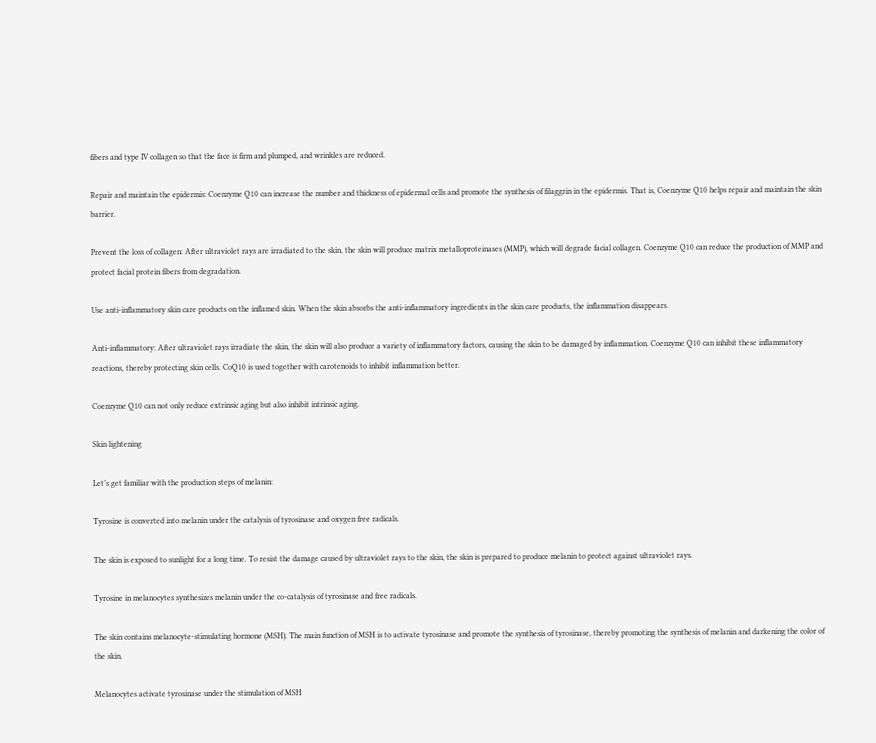fibers and type IV collagen so that the face is firm and plumped, and wrinkles are reduced.

Repair and maintain the epidermis: Coenzyme Q10 can increase the number and thickness of epidermal cells and promote the synthesis of filaggrin in the epidermis. That is, Coenzyme Q10 helps repair and maintain the skin barrier.

Prevent the loss of collagen: After ultraviolet rays are irradiated to the skin, the skin will produce matrix metalloproteinases (MMP), which will degrade facial collagen. Coenzyme Q10 can reduce the production of MMP and protect facial protein fibers from degradation.

Use anti-inflammatory skin care products on the inflamed skin. When the skin absorbs the anti-inflammatory ingredients in the skin care products, the inflammation disappears.

Anti-inflammatory: After ultraviolet rays irradiate the skin, the skin will also produce a variety of inflammatory factors, causing the skin to be damaged by inflammation. Coenzyme Q10 can inhibit these inflammatory reactions, thereby protecting skin cells. CoQ10 is used together with carotenoids to inhibit inflammation better.

Coenzyme Q10 can not only reduce extrinsic aging but also inhibit intrinsic aging.

Skin lightening

Let’s get familiar with the production steps of melanin:

Tyrosine is converted into melanin under the catalysis of tyrosinase and oxygen free radicals.

The skin is exposed to sunlight for a long time. To resist the damage caused by ultraviolet rays to the skin, the skin is prepared to produce melanin to protect against ultraviolet rays.

Tyrosine in melanocytes synthesizes melanin under the co-catalysis of tyrosinase and free radicals.

The skin contains melanocyte-stimulating hormone (MSH). The main function of MSH is to activate tyrosinase and promote the synthesis of tyrosinase, thereby promoting the synthesis of melanin and darkening the color of the skin.

Melanocytes activate tyrosinase under the stimulation of MSH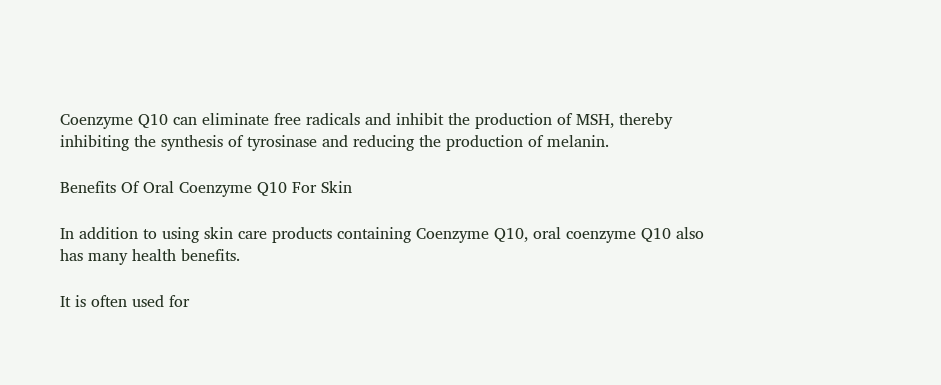Coenzyme Q10 can eliminate free radicals and inhibit the production of MSH, thereby inhibiting the synthesis of tyrosinase and reducing the production of melanin.

Benefits Of Oral Coenzyme Q10 For Skin

In addition to using skin care products containing Coenzyme Q10, oral coenzyme Q10 also has many health benefits.

It is often used for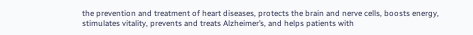the prevention and treatment of heart diseases, protects the brain and nerve cells, boosts energy, stimulates vitality, prevents and treats Alzheimer’s, and helps patients with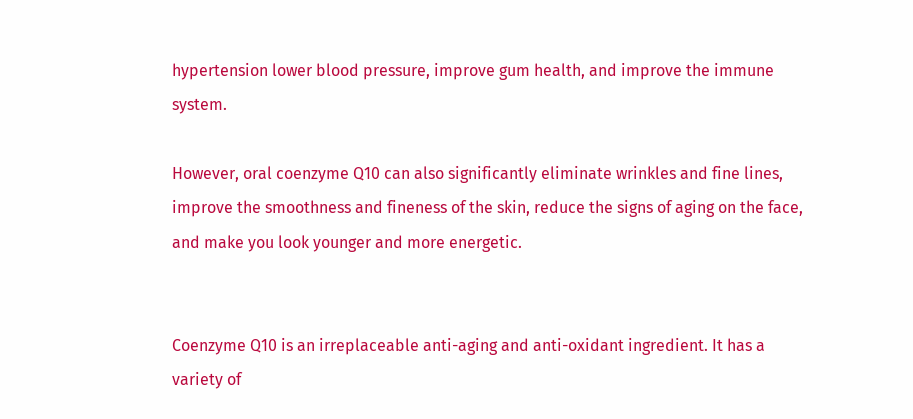hypertension lower blood pressure, improve gum health, and improve the immune system.

However, oral coenzyme Q10 can also significantly eliminate wrinkles and fine lines, improve the smoothness and fineness of the skin, reduce the signs of aging on the face, and make you look younger and more energetic.


Coenzyme Q10 is an irreplaceable anti-aging and anti-oxidant ingredient. It has a variety of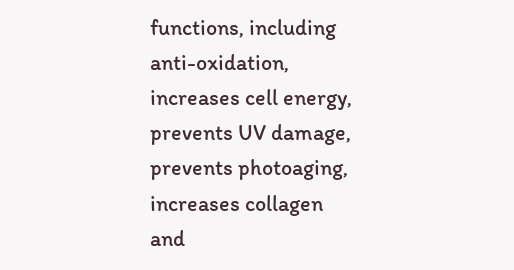functions, including anti-oxidation, increases cell energy, prevents UV damage, prevents photoaging, increases collagen and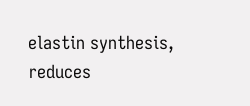elastin synthesis, reduces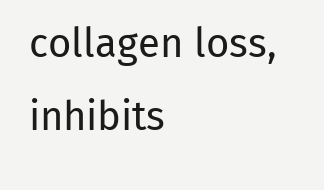collagen loss, inhibits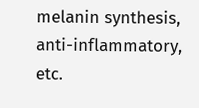melanin synthesis, anti-inflammatory, etc.